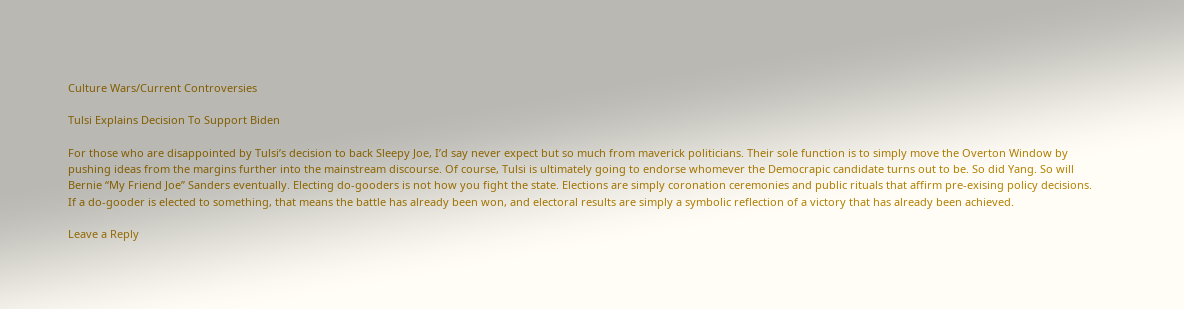Culture Wars/Current Controversies

Tulsi Explains Decision To Support Biden

For those who are disappointed by Tulsi’s decision to back Sleepy Joe, I’d say never expect but so much from maverick politicians. Their sole function is to simply move the Overton Window by pushing ideas from the margins further into the mainstream discourse. Of course, Tulsi is ultimately going to endorse whomever the Democrapic candidate turns out to be. So did Yang. So will Bernie “My Friend Joe” Sanders eventually. Electing do-gooders is not how you fight the state. Elections are simply coronation ceremonies and public rituals that affirm pre-exising policy decisions. If a do-gooder is elected to something, that means the battle has already been won, and electoral results are simply a symbolic reflection of a victory that has already been achieved.

Leave a Reply